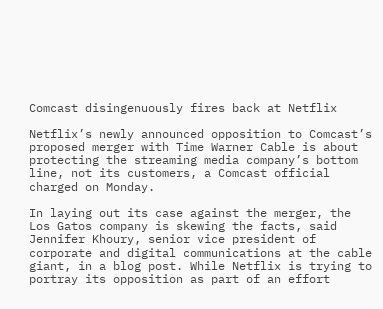Comcast disingenuously fires back at Netflix

Netflix’s newly announced opposition to Comcast’s proposed merger with Time Warner Cable is about protecting the streaming media company’s bottom line, not its customers, a Comcast official charged on Monday.

In laying out its case against the merger, the Los Gatos company is skewing the facts, said Jennifer Khoury, senior vice president of corporate and digital communications at the cable giant, in a blog post. While Netflix is trying to portray its opposition as part of an effort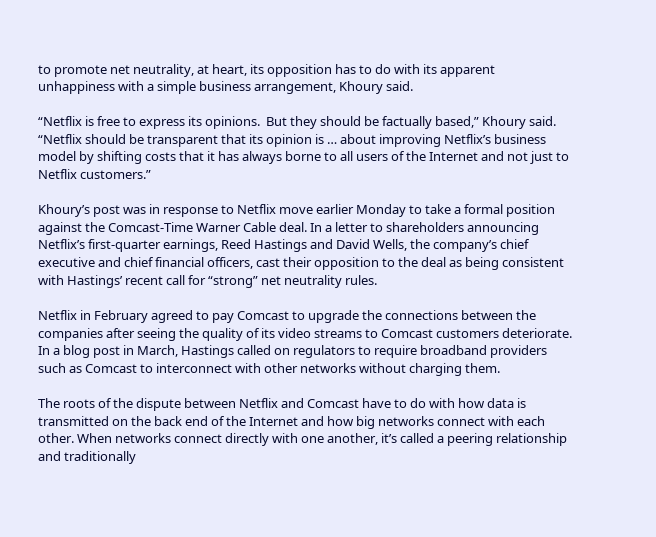to promote net neutrality, at heart, its opposition has to do with its apparent unhappiness with a simple business arrangement, Khoury said.

“Netflix is free to express its opinions.  But they should be factually based,” Khoury said. “Netflix should be transparent that its opinion is … about improving Netflix’s business model by shifting costs that it has always borne to all users of the Internet and not just to Netflix customers.”

Khoury’s post was in response to Netflix move earlier Monday to take a formal position against the Comcast-Time Warner Cable deal. In a letter to shareholders announcing Netflix’s first-quarter earnings, Reed Hastings and David Wells, the company’s chief executive and chief financial officers, cast their opposition to the deal as being consistent with Hastings’ recent call for “strong” net neutrality rules.

Netflix in February agreed to pay Comcast to upgrade the connections between the companies after seeing the quality of its video streams to Comcast customers deteriorate. In a blog post in March, Hastings called on regulators to require broadband providers such as Comcast to interconnect with other networks without charging them.

The roots of the dispute between Netflix and Comcast have to do with how data is transmitted on the back end of the Internet and how big networks connect with each other. When networks connect directly with one another, it’s called a peering relationship and traditionally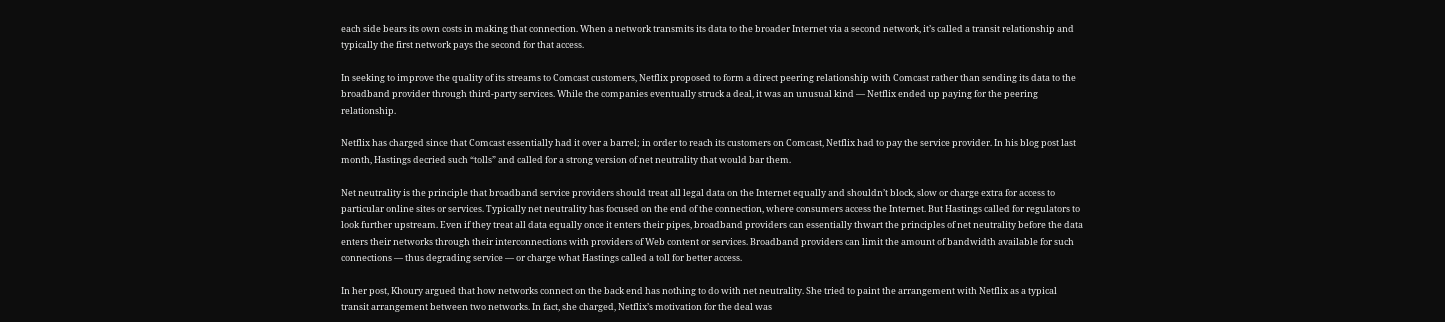each side bears its own costs in making that connection. When a network transmits its data to the broader Internet via a second network, it’s called a transit relationship and typically the first network pays the second for that access.

In seeking to improve the quality of its streams to Comcast customers, Netflix proposed to form a direct peering relationship with Comcast rather than sending its data to the broadband provider through third-party services. While the companies eventually struck a deal, it was an unusual kind — Netflix ended up paying for the peering relationship.

Netflix has charged since that Comcast essentially had it over a barrel; in order to reach its customers on Comcast, Netflix had to pay the service provider. In his blog post last month, Hastings decried such “tolls” and called for a strong version of net neutrality that would bar them.

Net neutrality is the principle that broadband service providers should treat all legal data on the Internet equally and shouldn’t block, slow or charge extra for access to particular online sites or services. Typically net neutrality has focused on the end of the connection, where consumers access the Internet. But Hastings called for regulators to look further upstream. Even if they treat all data equally once it enters their pipes, broadband providers can essentially thwart the principles of net neutrality before the data enters their networks through their interconnections with providers of Web content or services. Broadband providers can limit the amount of bandwidth available for such connections — thus degrading service — or charge what Hastings called a toll for better access.

In her post, Khoury argued that how networks connect on the back end has nothing to do with net neutrality. She tried to paint the arrangement with Netflix as a typical transit arrangement between two networks. In fact, she charged, Netflix’s motivation for the deal was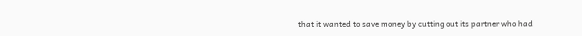that it wanted to save money by cutting out its partner who had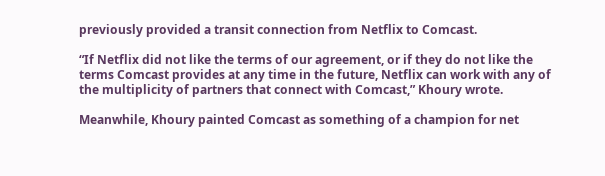previously provided a transit connection from Netflix to Comcast.

“If Netflix did not like the terms of our agreement, or if they do not like the terms Comcast provides at any time in the future, Netflix can work with any of the multiplicity of partners that connect with Comcast,” Khoury wrote.

Meanwhile, Khoury painted Comcast as something of a champion for net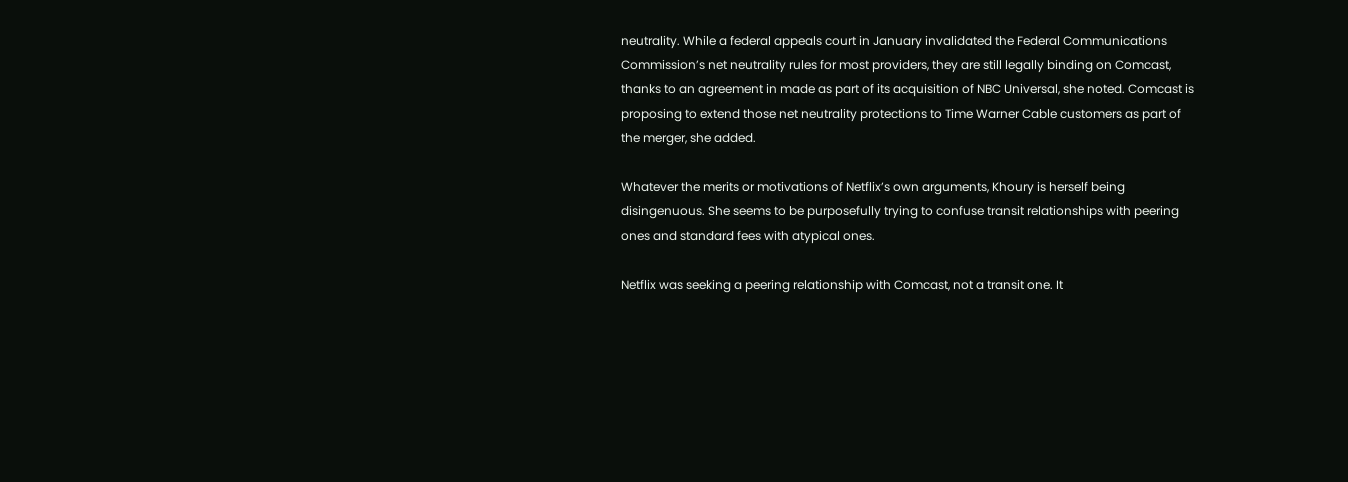neutrality. While a federal appeals court in January invalidated the Federal Communications Commission’s net neutrality rules for most providers, they are still legally binding on Comcast, thanks to an agreement in made as part of its acquisition of NBC Universal, she noted. Comcast is proposing to extend those net neutrality protections to Time Warner Cable customers as part of the merger, she added.

Whatever the merits or motivations of Netflix’s own arguments, Khoury is herself being disingenuous. She seems to be purposefully trying to confuse transit relationships with peering ones and standard fees with atypical ones.

Netflix was seeking a peering relationship with Comcast, not a transit one. It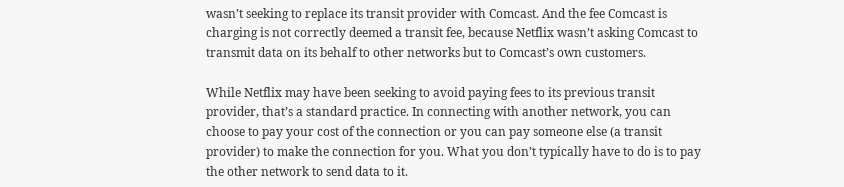wasn’t seeking to replace its transit provider with Comcast. And the fee Comcast is charging is not correctly deemed a transit fee, because Netflix wasn’t asking Comcast to transmit data on its behalf to other networks but to Comcast’s own customers.

While Netflix may have been seeking to avoid paying fees to its previous transit provider, that’s a standard practice. In connecting with another network, you can choose to pay your cost of the connection or you can pay someone else (a transit provider) to make the connection for you. What you don’t typically have to do is to pay the other network to send data to it.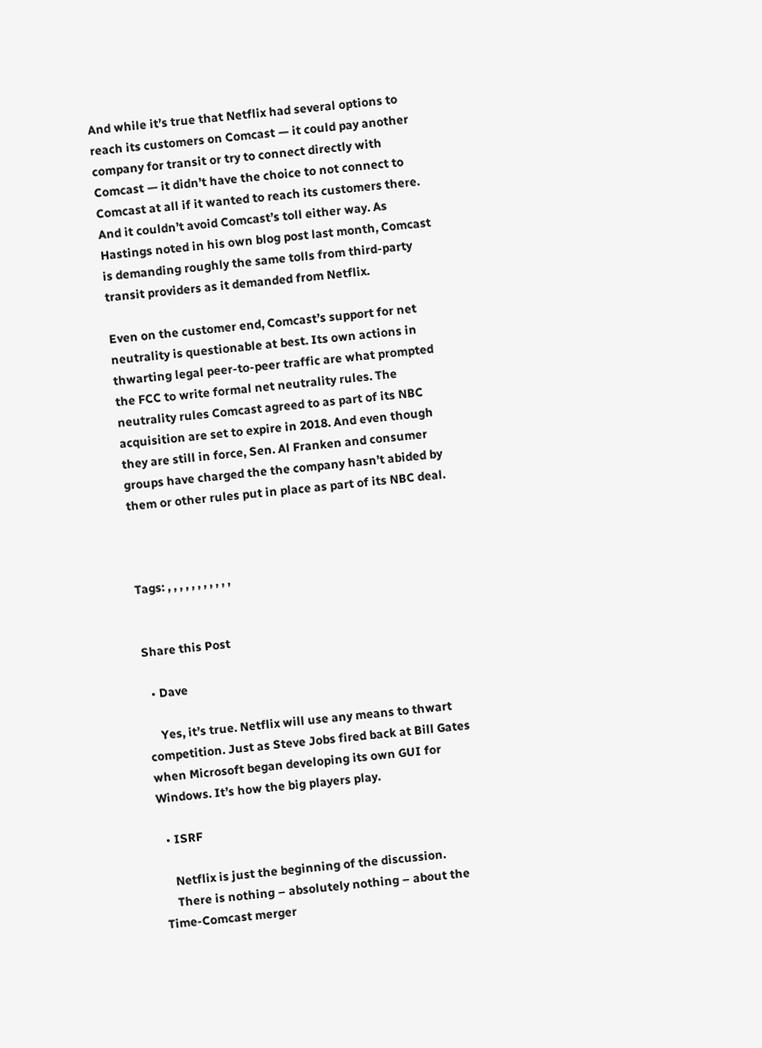And while it’s true that Netflix had several options to reach its customers on Comcast — it could pay another company for transit or try to connect directly with Comcast — it didn’t have the choice to not connect to Comcast at all if it wanted to reach its customers there. And it couldn’t avoid Comcast’s toll either way. As Hastings noted in his own blog post last month, Comcast is demanding roughly the same tolls from third-party transit providers as it demanded from Netflix.

Even on the customer end, Comcast’s support for net neutrality is questionable at best. Its own actions in thwarting legal peer-to-peer traffic are what prompted the FCC to write formal net neutrality rules. The neutrality rules Comcast agreed to as part of its NBC acquisition are set to expire in 2018. And even though they are still in force, Sen. Al Franken and consumer groups have charged the the company hasn’t abided by them or other rules put in place as part of its NBC deal.



Tags: , , , , , , , , , , ,


Share this Post

  • Dave

    Yes, it’s true. Netflix will use any means to thwart competition. Just as Steve Jobs fired back at Bill Gates when Microsoft began developing its own GUI for Windows. It’s how the big players play.

  • ISRF

    Netflix is just the beginning of the discussion.
    There is nothing – absolutely nothing – about the Time-Comcast merger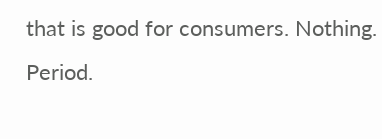that is good for consumers. Nothing. Period.